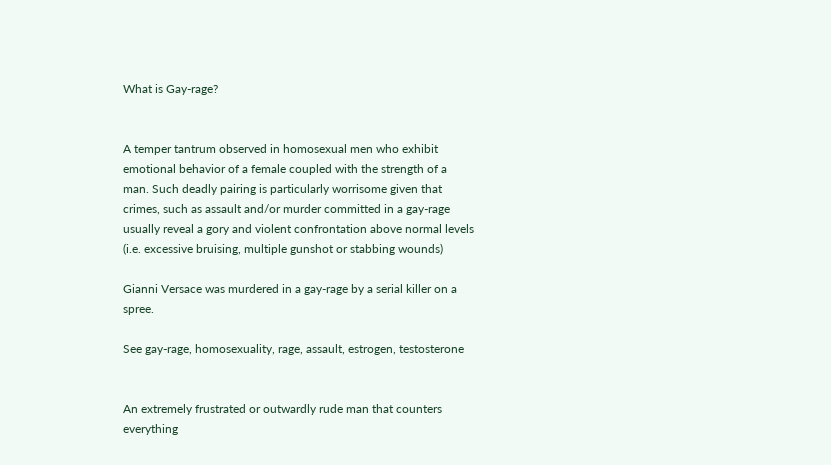What is Gay-rage?


A temper tantrum observed in homosexual men who exhibit emotional behavior of a female coupled with the strength of a man. Such deadly pairing is particularly worrisome given that crimes, such as assault and/or murder committed in a gay-rage usually reveal a gory and violent confrontation above normal levels (i.e. excessive bruising, multiple gunshot or stabbing wounds)

Gianni Versace was murdered in a gay-rage by a serial killer on a spree.

See gay-rage, homosexuality, rage, assault, estrogen, testosterone


An extremely frustrated or outwardly rude man that counters everything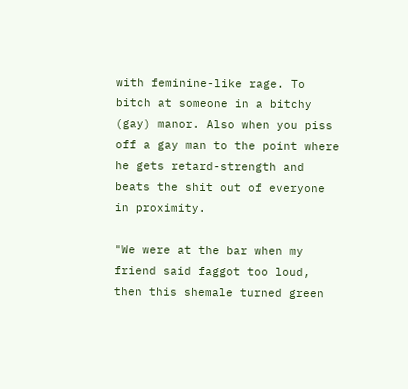with feminine-like rage. To bitch at someone in a bitchy (gay) manor. Also when you piss off a gay man to the point where he gets retard-strength and beats the shit out of everyone in proximity.

"We were at the bar when my friend said faggot too loud, then this shemale turned green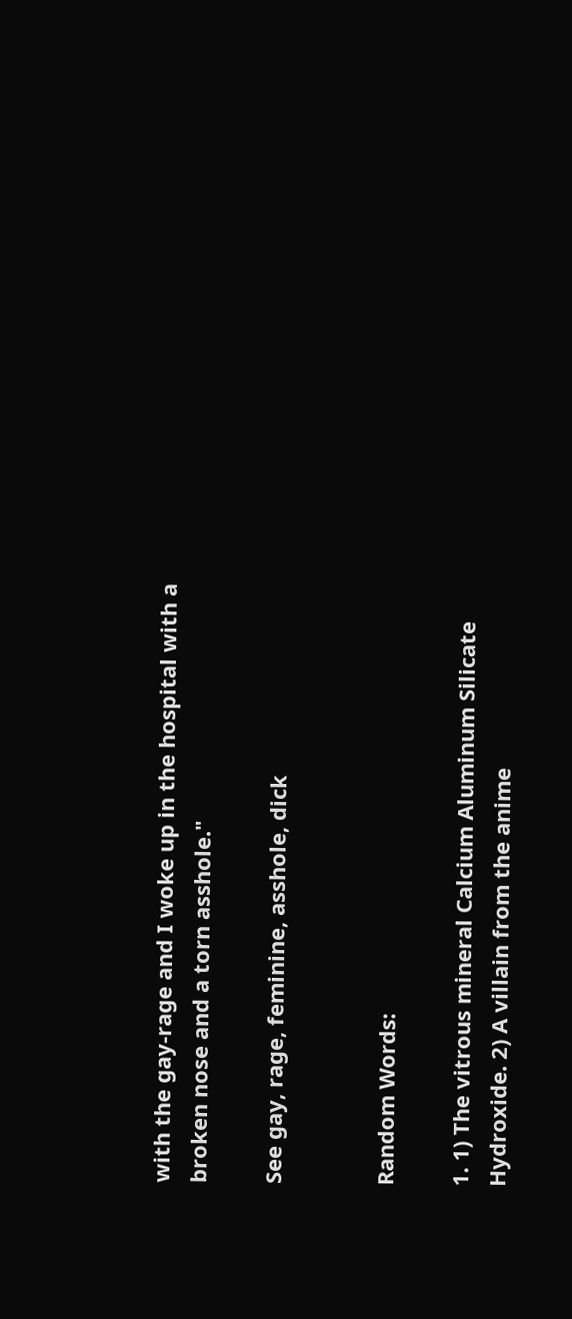with the gay-rage and I woke up in the hospital with a broken nose and a torn asshole."

See gay, rage, feminine, asshole, dick


Random Words:

1. 1) The vitrous mineral Calcium Aluminum Silicate Hydroxide. 2) A villain from the anime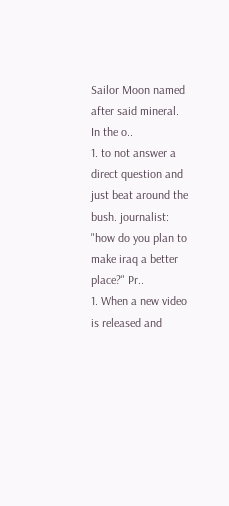Sailor Moon named after said mineral. In the o..
1. to not answer a direct question and just beat around the bush. journalist: "how do you plan to make iraq a better place?" Pr..
1. When a new video is released and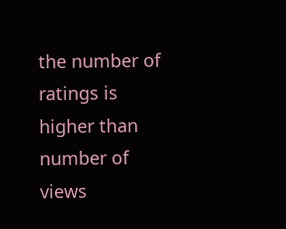the number of ratings is higher than number of views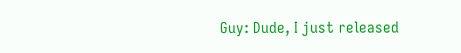Guy: Dude, I just released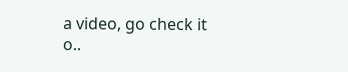a video, go check it o..